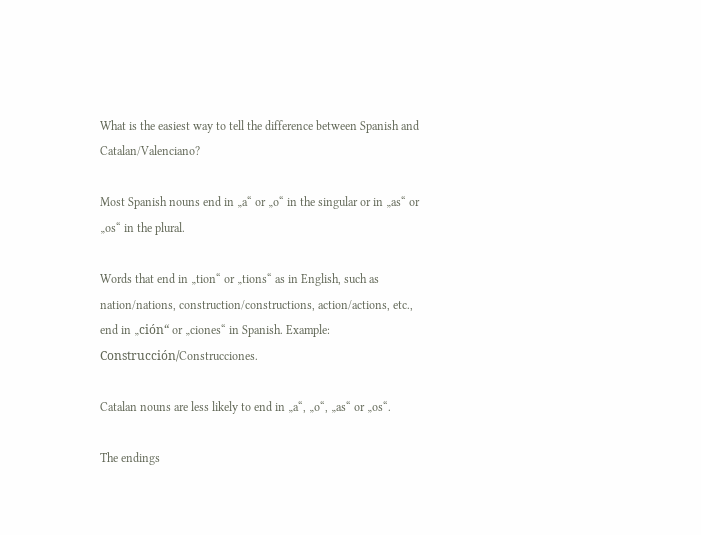What is the easiest way to tell the difference between Spanish and Catalan/Valenciano?

Most Spanish nouns end in „a“ or „o“ in the singular or in „as“ or „os“ in the plural.

Words that end in „tion“ or „tions“ as in English, such as nation/nations, construction/constructions, action/actions, etc., end in „ción“ or „ciones“ in Spanish. Example: Construcción/Construcciones.

Catalan nouns are less likely to end in „a“, „o“, „as“ or „os“.

The endings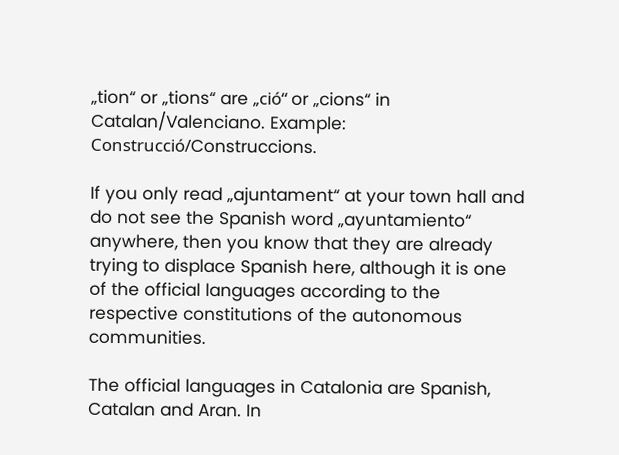„tion“ or „tions“ are „ció“ or „cions“ in Catalan/Valenciano. Example: Construcció/Construccions.

If you only read „ajuntament“ at your town hall and do not see the Spanish word „ayuntamiento“ anywhere, then you know that they are already trying to displace Spanish here, although it is one of the official languages according to the respective constitutions of the autonomous communities.

The official languages in Catalonia are Spanish, Catalan and Aran. In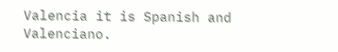Valencia it is Spanish and Valenciano.